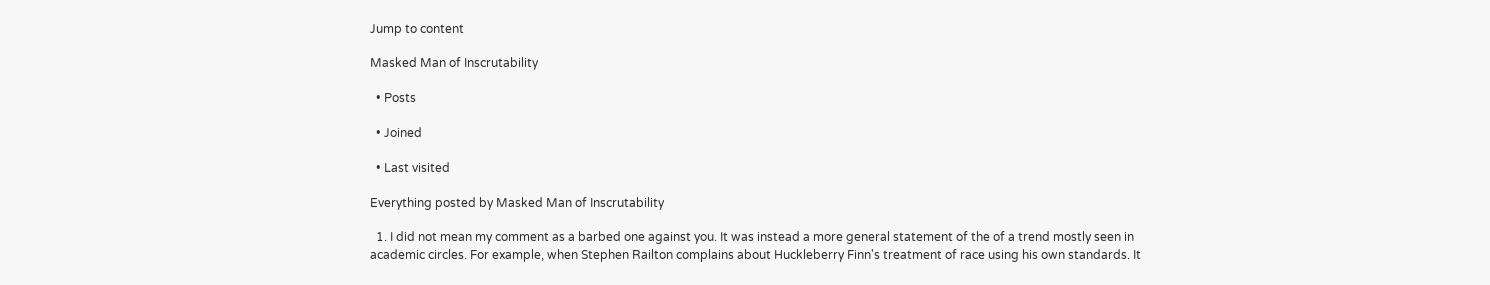Jump to content

Masked Man of Inscrutability

  • Posts

  • Joined

  • Last visited

Everything posted by Masked Man of Inscrutability

  1. I did not mean my comment as a barbed one against you. It was instead a more general statement of the of a trend mostly seen in academic circles. For example, when Stephen Railton complains about Huckleberry Finn's treatment of race using his own standards. It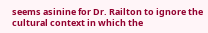seems asinine for Dr. Railton to ignore the cultural context in which the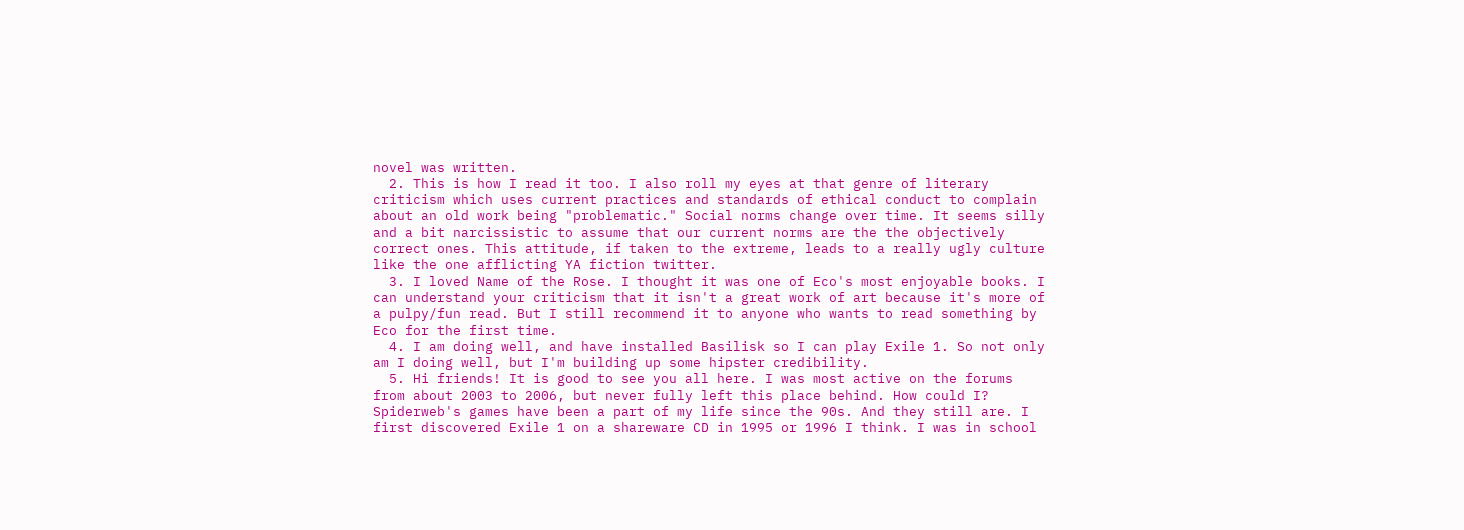novel was written.
  2. This is how I read it too. I also roll my eyes at that genre of literary criticism which uses current practices and standards of ethical conduct to complain about an old work being "problematic." Social norms change over time. It seems silly and a bit narcissistic to assume that our current norms are the the objectively correct ones. This attitude, if taken to the extreme, leads to a really ugly culture like the one afflicting YA fiction twitter.
  3. I loved Name of the Rose. I thought it was one of Eco's most enjoyable books. I can understand your criticism that it isn't a great work of art because it's more of a pulpy/fun read. But I still recommend it to anyone who wants to read something by Eco for the first time.
  4. I am doing well, and have installed Basilisk so I can play Exile 1. So not only am I doing well, but I'm building up some hipster credibility.
  5. Hi friends! It is good to see you all here. I was most active on the forums from about 2003 to 2006, but never fully left this place behind. How could I? Spiderweb's games have been a part of my life since the 90s. And they still are. I first discovered Exile 1 on a shareware CD in 1995 or 1996 I think. I was in school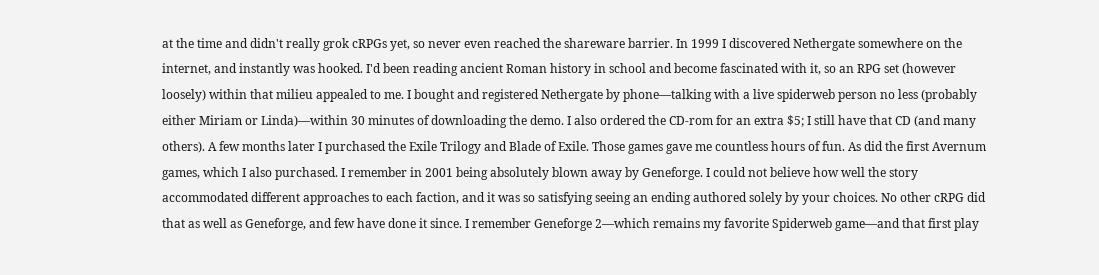at the time and didn't really grok cRPGs yet, so never even reached the shareware barrier. In 1999 I discovered Nethergate somewhere on the internet, and instantly was hooked. I'd been reading ancient Roman history in school and become fascinated with it, so an RPG set (however loosely) within that milieu appealed to me. I bought and registered Nethergate by phone—talking with a live spiderweb person no less (probably either Miriam or Linda)—within 30 minutes of downloading the demo. I also ordered the CD-rom for an extra $5; I still have that CD (and many others). A few months later I purchased the Exile Trilogy and Blade of Exile. Those games gave me countless hours of fun. As did the first Avernum games, which I also purchased. I remember in 2001 being absolutely blown away by Geneforge. I could not believe how well the story accommodated different approaches to each faction, and it was so satisfying seeing an ending authored solely by your choices. No other cRPG did that as well as Geneforge, and few have done it since. I remember Geneforge 2—which remains my favorite Spiderweb game—and that first play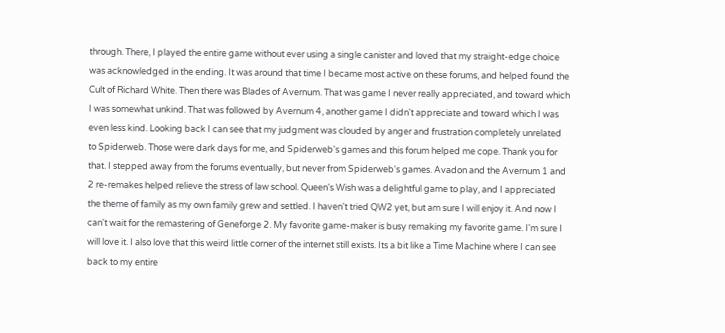through. There, I played the entire game without ever using a single canister and loved that my straight-edge choice was acknowledged in the ending. It was around that time I became most active on these forums, and helped found the Cult of Richard White. Then there was Blades of Avernum. That was game I never really appreciated, and toward which I was somewhat unkind. That was followed by Avernum 4, another game I didn't appreciate and toward which I was even less kind. Looking back I can see that my judgment was clouded by anger and frustration completely unrelated to Spiderweb. Those were dark days for me, and Spiderweb's games and this forum helped me cope. Thank you for that. I stepped away from the forums eventually, but never from Spiderweb's games. Avadon and the Avernum 1 and 2 re-remakes helped relieve the stress of law school. Queen's Wish was a delightful game to play, and I appreciated the theme of family as my own family grew and settled. I haven't tried QW2 yet, but am sure I will enjoy it. And now I can't wait for the remastering of Geneforge 2. My favorite game-maker is busy remaking my favorite game. I'm sure I will love it. I also love that this weird little corner of the internet still exists. Its a bit like a Time Machine where I can see back to my entire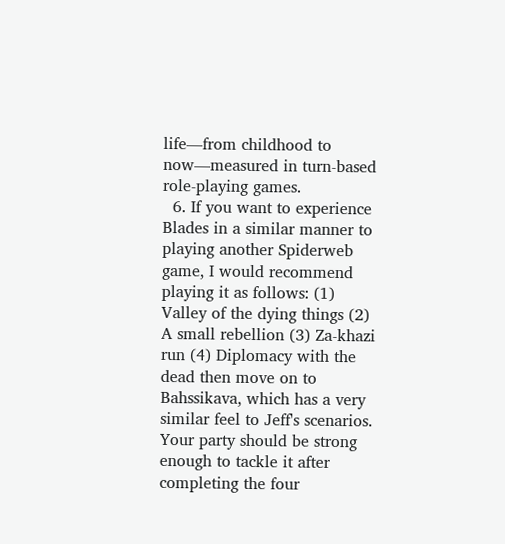life—from childhood to now—measured in turn-based role-playing games.
  6. If you want to experience Blades in a similar manner to playing another Spiderweb game, I would recommend playing it as follows: (1) Valley of the dying things (2) A small rebellion (3) Za-khazi run (4) Diplomacy with the dead then move on to Bahssikava, which has a very similar feel to Jeff's scenarios. Your party should be strong enough to tackle it after completing the four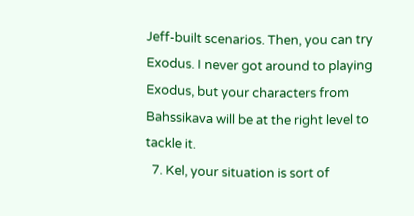Jeff-built scenarios. Then, you can try Exodus. I never got around to playing Exodus, but your characters from Bahssikava will be at the right level to tackle it.
  7. Kel, your situation is sort of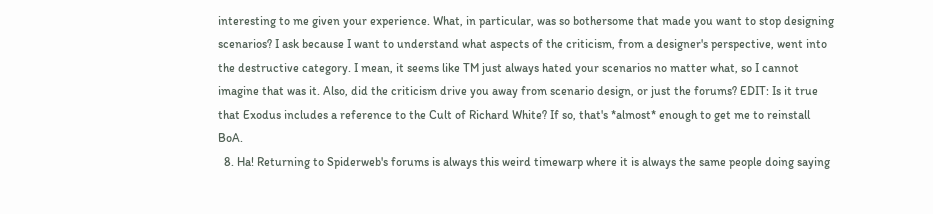interesting to me given your experience. What, in particular, was so bothersome that made you want to stop designing scenarios? I ask because I want to understand what aspects of the criticism, from a designer's perspective, went into the destructive category. I mean, it seems like TM just always hated your scenarios no matter what, so I cannot imagine that was it. Also, did the criticism drive you away from scenario design, or just the forums? EDIT: Is it true that Exodus includes a reference to the Cult of Richard White? If so, that's *almost* enough to get me to reinstall BoA.
  8. Ha! Returning to Spiderweb's forums is always this weird timewarp where it is always the same people doing saying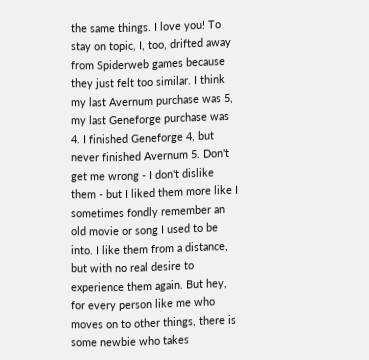the same things. I love you! To stay on topic, I, too, drifted away from Spiderweb games because they just felt too similar. I think my last Avernum purchase was 5, my last Geneforge purchase was 4. I finished Geneforge 4, but never finished Avernum 5. Don't get me wrong - I don't dislike them - but I liked them more like I sometimes fondly remember an old movie or song I used to be into. I like them from a distance, but with no real desire to experience them again. But hey, for every person like me who moves on to other things, there is some newbie who takes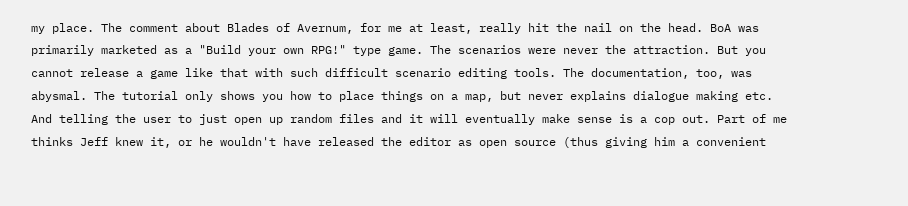my place. The comment about Blades of Avernum, for me at least, really hit the nail on the head. BoA was primarily marketed as a "Build your own RPG!" type game. The scenarios were never the attraction. But you cannot release a game like that with such difficult scenario editing tools. The documentation, too, was abysmal. The tutorial only shows you how to place things on a map, but never explains dialogue making etc. And telling the user to just open up random files and it will eventually make sense is a cop out. Part of me thinks Jeff knew it, or he wouldn't have released the editor as open source (thus giving him a convenient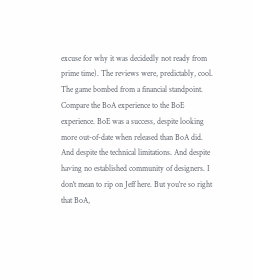excuse for why it was decidedly not ready from prime time). The reviews were, predictably, cool. The game bombed from a financial standpoint. Compare the BoA experience to the BoE experience. BoE was a success, despite looking more out-of-date when released than BoA did. And despite the technical limitations. And despite having no established community of designers. I don't mean to rip on Jeff here. But you're so right that BoA,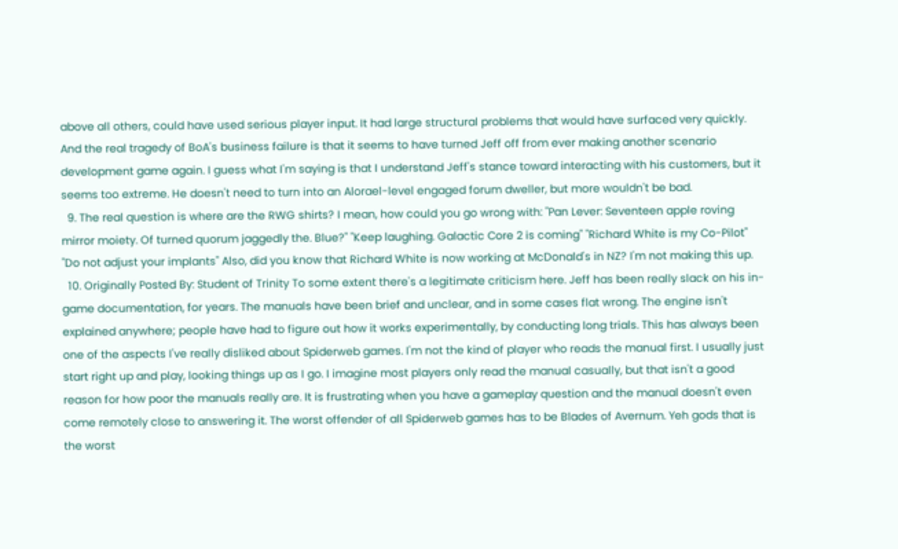above all others, could have used serious player input. It had large structural problems that would have surfaced very quickly. And the real tragedy of BoA's business failure is that it seems to have turned Jeff off from ever making another scenario development game again. I guess what I'm saying is that I understand Jeff's stance toward interacting with his customers, but it seems too extreme. He doesn't need to turn into an Alorael-level engaged forum dweller, but more wouldn't be bad.
  9. The real question is where are the RWG shirts? I mean, how could you go wrong with: "Pan Lever: Seventeen apple roving mirror moiety. Of turned quorum jaggedly the. Blue?" "Keep laughing. Galactic Core 2 is coming" "Richard White is my Co-Pilot" "Do not adjust your implants" Also, did you know that Richard White is now working at McDonald's in NZ? I'm not making this up.
  10. Originally Posted By: Student of Trinity To some extent there's a legitimate criticism here. Jeff has been really slack on his in-game documentation, for years. The manuals have been brief and unclear, and in some cases flat wrong. The engine isn't explained anywhere; people have had to figure out how it works experimentally, by conducting long trials. This has always been one of the aspects I've really disliked about Spiderweb games. I'm not the kind of player who reads the manual first. I usually just start right up and play, looking things up as I go. I imagine most players only read the manual casually, but that isn't a good reason for how poor the manuals really are. It is frustrating when you have a gameplay question and the manual doesn't even come remotely close to answering it. The worst offender of all Spiderweb games has to be Blades of Avernum. Yeh gods that is the worst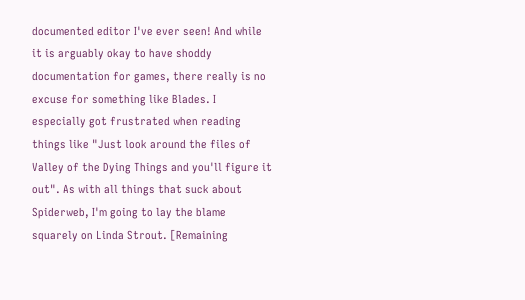documented editor I've ever seen! And while it is arguably okay to have shoddy documentation for games, there really is no excuse for something like Blades. I especially got frustrated when reading things like "Just look around the files of Valley of the Dying Things and you'll figure it out". As with all things that suck about Spiderweb, I'm going to lay the blame squarely on Linda Strout. [Remaining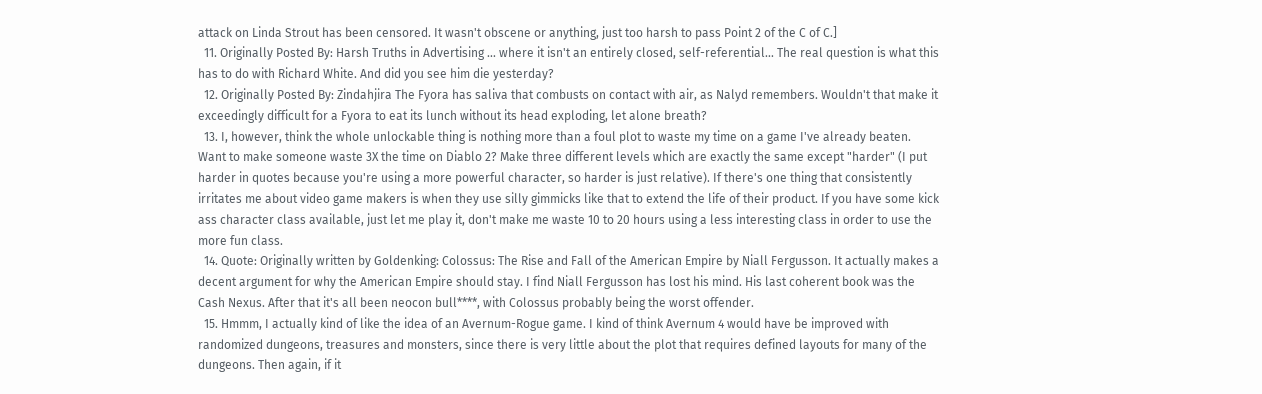attack on Linda Strout has been censored. It wasn't obscene or anything, just too harsh to pass Point 2 of the C of C.]
  11. Originally Posted By: Harsh Truths in Advertising ... where it isn't an entirely closed, self-referential... The real question is what this has to do with Richard White. And did you see him die yesterday?
  12. Originally Posted By: Zindahjira The Fyora has saliva that combusts on contact with air, as Nalyd remembers. Wouldn't that make it exceedingly difficult for a Fyora to eat its lunch without its head exploding, let alone breath?
  13. I, however, think the whole unlockable thing is nothing more than a foul plot to waste my time on a game I've already beaten. Want to make someone waste 3X the time on Diablo 2? Make three different levels which are exactly the same except "harder" (I put harder in quotes because you're using a more powerful character, so harder is just relative). If there's one thing that consistently irritates me about video game makers is when they use silly gimmicks like that to extend the life of their product. If you have some kick ass character class available, just let me play it, don't make me waste 10 to 20 hours using a less interesting class in order to use the more fun class.
  14. Quote: Originally written by Goldenking: Colossus: The Rise and Fall of the American Empire by Niall Fergusson. It actually makes a decent argument for why the American Empire should stay. I find Niall Fergusson has lost his mind. His last coherent book was the Cash Nexus. After that it's all been neocon bull****, with Colossus probably being the worst offender.
  15. Hmmm, I actually kind of like the idea of an Avernum-Rogue game. I kind of think Avernum 4 would have be improved with randomized dungeons, treasures and monsters, since there is very little about the plot that requires defined layouts for many of the dungeons. Then again, if it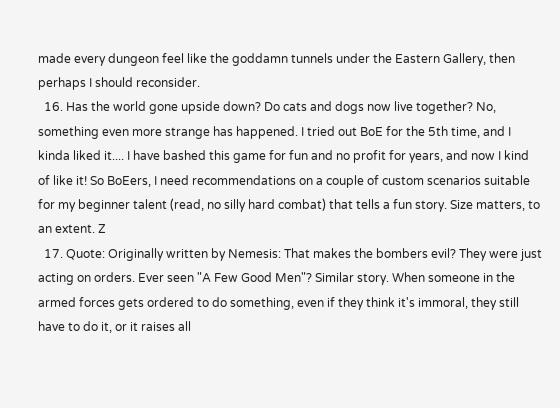made every dungeon feel like the goddamn tunnels under the Eastern Gallery, then perhaps I should reconsider.
  16. Has the world gone upside down? Do cats and dogs now live together? No, something even more strange has happened. I tried out BoE for the 5th time, and I kinda liked it.... I have bashed this game for fun and no profit for years, and now I kind of like it! So BoEers, I need recommendations on a couple of custom scenarios suitable for my beginner talent (read, no silly hard combat) that tells a fun story. Size matters, to an extent. Z
  17. Quote: Originally written by Nemesis: That makes the bombers evil? They were just acting on orders. Ever seen "A Few Good Men"? Similar story. When someone in the armed forces gets ordered to do something, even if they think it's immoral, they still have to do it, or it raises all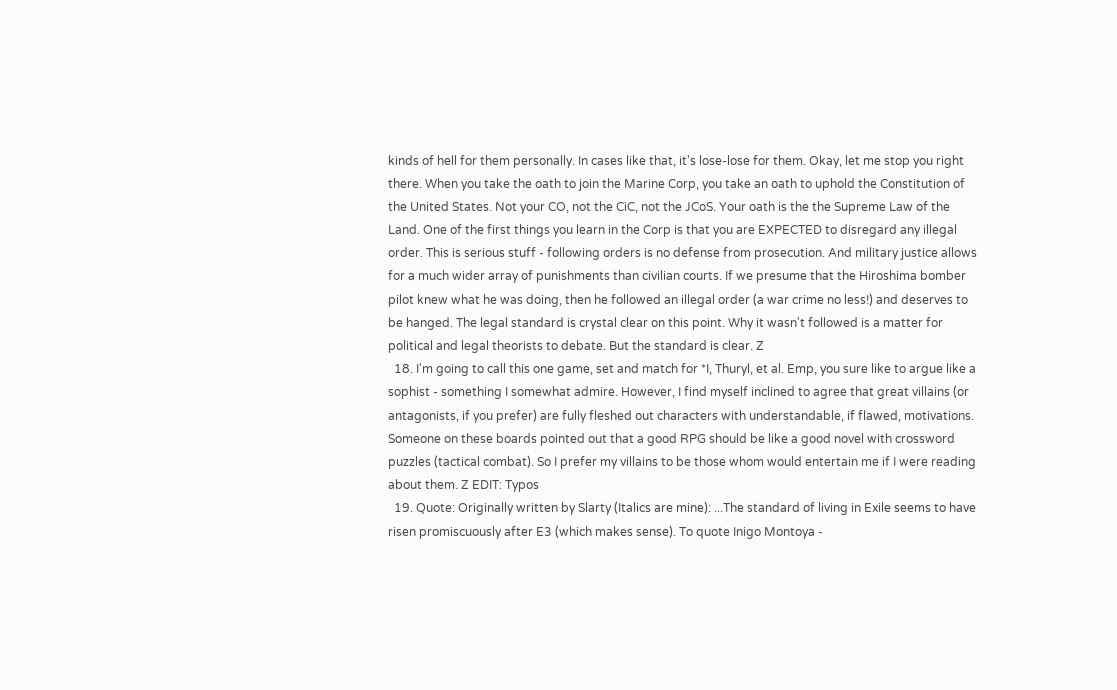kinds of hell for them personally. In cases like that, it's lose-lose for them. Okay, let me stop you right there. When you take the oath to join the Marine Corp, you take an oath to uphold the Constitution of the United States. Not your CO, not the CiC, not the JCoS. Your oath is the the Supreme Law of the Land. One of the first things you learn in the Corp is that you are EXPECTED to disregard any illegal order. This is serious stuff - following orders is no defense from prosecution. And military justice allows for a much wider array of punishments than civilian courts. If we presume that the Hiroshima bomber pilot knew what he was doing, then he followed an illegal order (a war crime no less!) and deserves to be hanged. The legal standard is crystal clear on this point. Why it wasn't followed is a matter for political and legal theorists to debate. But the standard is clear. Z
  18. I'm going to call this one game, set and match for *I, Thuryl, et al. Emp, you sure like to argue like a sophist - something I somewhat admire. However, I find myself inclined to agree that great villains (or antagonists, if you prefer) are fully fleshed out characters with understandable, if flawed, motivations. Someone on these boards pointed out that a good RPG should be like a good novel with crossword puzzles (tactical combat). So I prefer my villains to be those whom would entertain me if I were reading about them. Z EDIT: Typos
  19. Quote: Originally written by Slarty (Italics are mine): ...The standard of living in Exile seems to have risen promiscuously after E3 (which makes sense). To quote Inigo Montoya -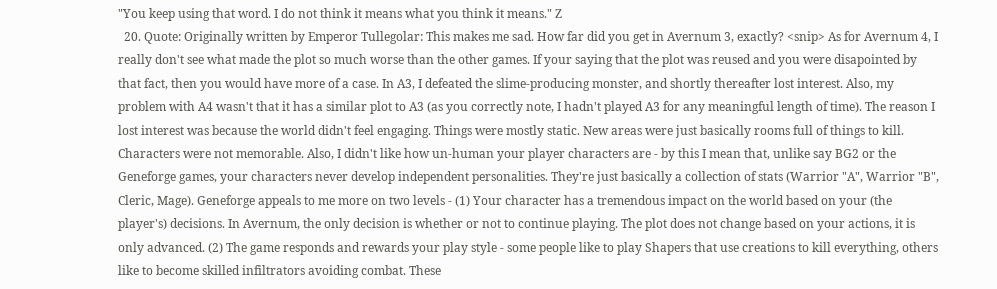"You keep using that word. I do not think it means what you think it means." Z
  20. Quote: Originally written by Emperor Tullegolar: This makes me sad. How far did you get in Avernum 3, exactly? <snip> As for Avernum 4, I really don't see what made the plot so much worse than the other games. If your saying that the plot was reused and you were disapointed by that fact, then you would have more of a case. In A3, I defeated the slime-producing monster, and shortly thereafter lost interest. Also, my problem with A4 wasn't that it has a similar plot to A3 (as you correctly note, I hadn't played A3 for any meaningful length of time). The reason I lost interest was because the world didn't feel engaging. Things were mostly static. New areas were just basically rooms full of things to kill. Characters were not memorable. Also, I didn't like how un-human your player characters are - by this I mean that, unlike say BG2 or the Geneforge games, your characters never develop independent personalities. They're just basically a collection of stats (Warrior "A", Warrior "B", Cleric, Mage). Geneforge appeals to me more on two levels - (1) Your character has a tremendous impact on the world based on your (the player's) decisions. In Avernum, the only decision is whether or not to continue playing. The plot does not change based on your actions, it is only advanced. (2) The game responds and rewards your play style - some people like to play Shapers that use creations to kill everything, others like to become skilled infiltrators avoiding combat. These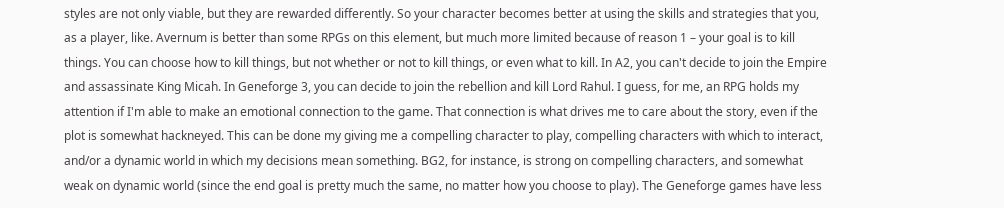styles are not only viable, but they are rewarded differently. So your character becomes better at using the skills and strategies that you, as a player, like. Avernum is better than some RPGs on this element, but much more limited because of reason 1 – your goal is to kill things. You can choose how to kill things, but not whether or not to kill things, or even what to kill. In A2, you can't decide to join the Empire and assassinate King Micah. In Geneforge 3, you can decide to join the rebellion and kill Lord Rahul. I guess, for me, an RPG holds my attention if I'm able to make an emotional connection to the game. That connection is what drives me to care about the story, even if the plot is somewhat hackneyed. This can be done my giving me a compelling character to play, compelling characters with which to interact, and/or a dynamic world in which my decisions mean something. BG2, for instance, is strong on compelling characters, and somewhat weak on dynamic world (since the end goal is pretty much the same, no matter how you choose to play). The Geneforge games have less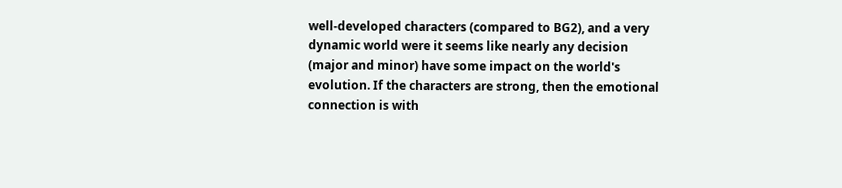well-developed characters (compared to BG2), and a very dynamic world were it seems like nearly any decision (major and minor) have some impact on the world's evolution. If the characters are strong, then the emotional connection is with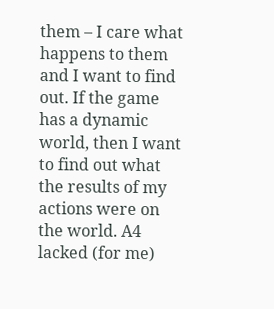them – I care what happens to them and I want to find out. If the game has a dynamic world, then I want to find out what the results of my actions were on the world. A4 lacked (for me)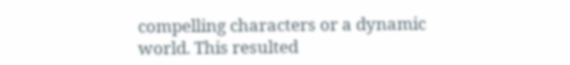compelling characters or a dynamic world. This resulted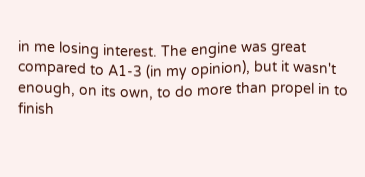in me losing interest. The engine was great compared to A1-3 (in my opinion), but it wasn't enough, on its own, to do more than propel in to finish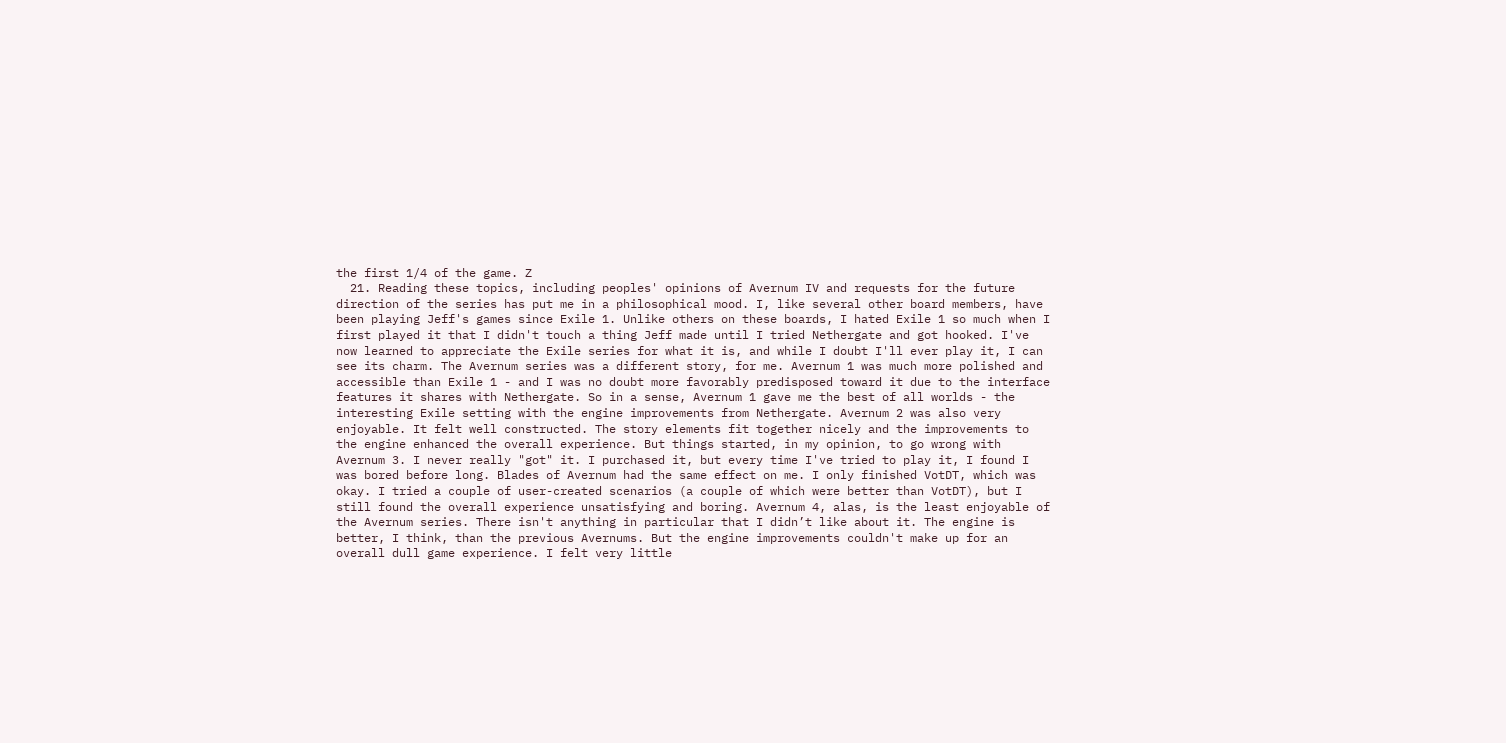the first 1/4 of the game. Z
  21. Reading these topics, including peoples' opinions of Avernum IV and requests for the future direction of the series has put me in a philosophical mood. I, like several other board members, have been playing Jeff's games since Exile 1. Unlike others on these boards, I hated Exile 1 so much when I first played it that I didn't touch a thing Jeff made until I tried Nethergate and got hooked. I've now learned to appreciate the Exile series for what it is, and while I doubt I'll ever play it, I can see its charm. The Avernum series was a different story, for me. Avernum 1 was much more polished and accessible than Exile 1 - and I was no doubt more favorably predisposed toward it due to the interface features it shares with Nethergate. So in a sense, Avernum 1 gave me the best of all worlds - the interesting Exile setting with the engine improvements from Nethergate. Avernum 2 was also very enjoyable. It felt well constructed. The story elements fit together nicely and the improvements to the engine enhanced the overall experience. But things started, in my opinion, to go wrong with Avernum 3. I never really "got" it. I purchased it, but every time I've tried to play it, I found I was bored before long. Blades of Avernum had the same effect on me. I only finished VotDT, which was okay. I tried a couple of user-created scenarios (a couple of which were better than VotDT), but I still found the overall experience unsatisfying and boring. Avernum 4, alas, is the least enjoyable of the Avernum series. There isn't anything in particular that I didn’t like about it. The engine is better, I think, than the previous Avernums. But the engine improvements couldn't make up for an overall dull game experience. I felt very little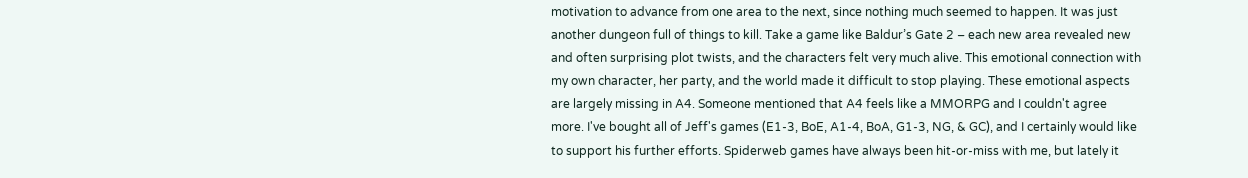motivation to advance from one area to the next, since nothing much seemed to happen. It was just another dungeon full of things to kill. Take a game like Baldur’s Gate 2 – each new area revealed new and often surprising plot twists, and the characters felt very much alive. This emotional connection with my own character, her party, and the world made it difficult to stop playing. These emotional aspects are largely missing in A4. Someone mentioned that A4 feels like a MMORPG and I couldn't agree more. I've bought all of Jeff's games (E1-3, BoE, A1-4, BoA, G1-3, NG, & GC), and I certainly would like to support his further efforts. Spiderweb games have always been hit-or-miss with me, but lately it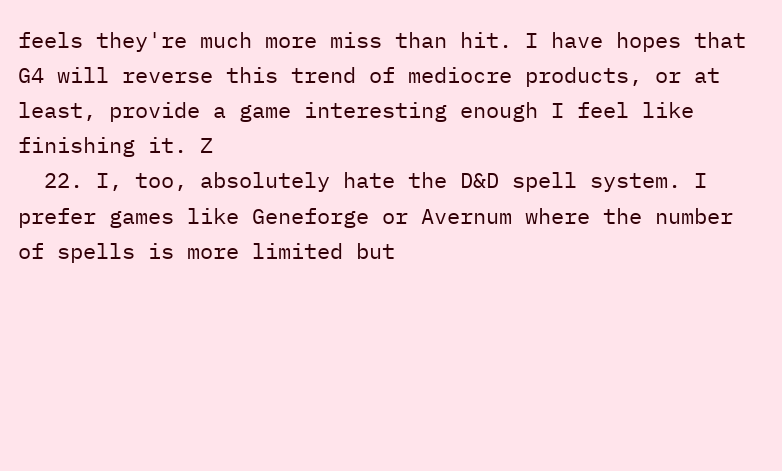feels they're much more miss than hit. I have hopes that G4 will reverse this trend of mediocre products, or at least, provide a game interesting enough I feel like finishing it. Z
  22. I, too, absolutely hate the D&D spell system. I prefer games like Geneforge or Avernum where the number of spells is more limited but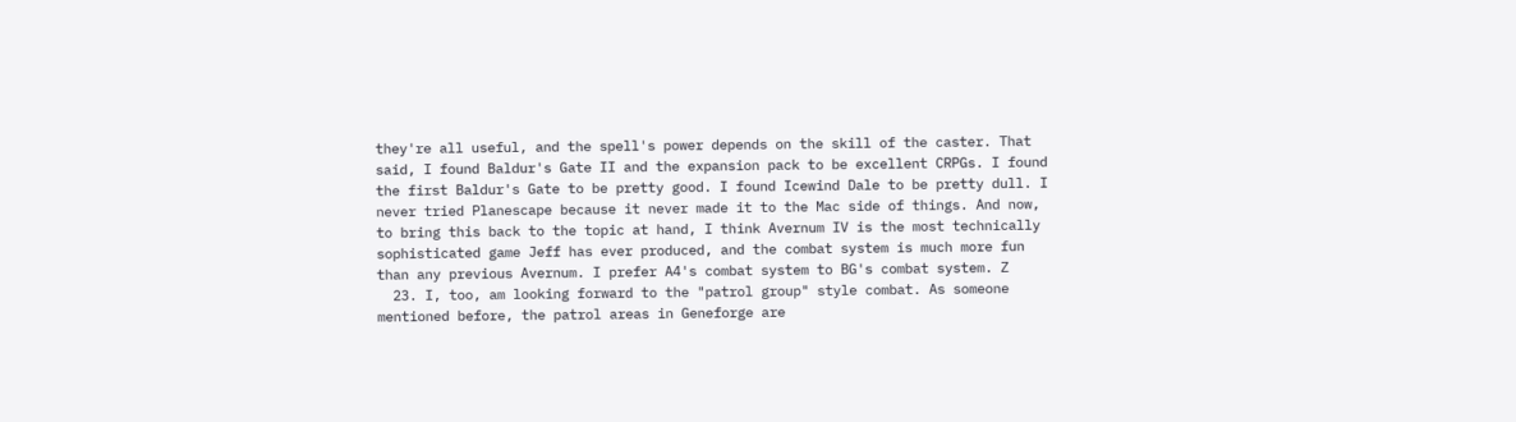they're all useful, and the spell's power depends on the skill of the caster. That said, I found Baldur's Gate II and the expansion pack to be excellent CRPGs. I found the first Baldur's Gate to be pretty good. I found Icewind Dale to be pretty dull. I never tried Planescape because it never made it to the Mac side of things. And now, to bring this back to the topic at hand, I think Avernum IV is the most technically sophisticated game Jeff has ever produced, and the combat system is much more fun than any previous Avernum. I prefer A4's combat system to BG's combat system. Z
  23. I, too, am looking forward to the "patrol group" style combat. As someone mentioned before, the patrol areas in Geneforge are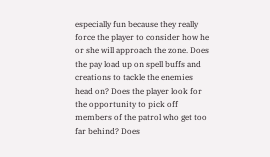especially fun because they really force the player to consider how he or she will approach the zone. Does the pay load up on spell buffs and creations to tackle the enemies head on? Does the player look for the opportunity to pick off members of the patrol who get too far behind? Does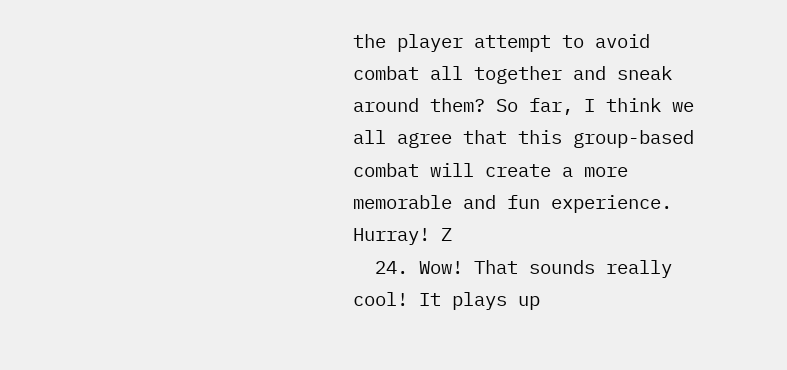the player attempt to avoid combat all together and sneak around them? So far, I think we all agree that this group-based combat will create a more memorable and fun experience. Hurray! Z
  24. Wow! That sounds really cool! It plays up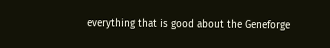everything that is good about the Geneforge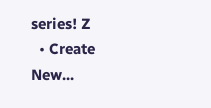series! Z
  • Create New...